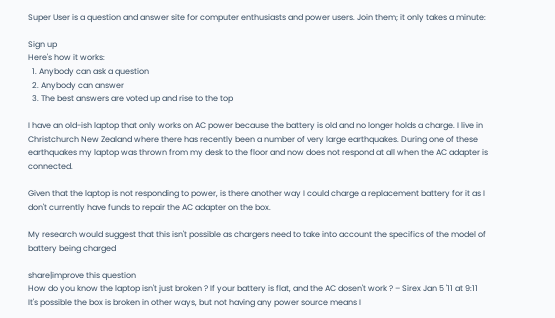Super User is a question and answer site for computer enthusiasts and power users. Join them; it only takes a minute:

Sign up
Here's how it works:
  1. Anybody can ask a question
  2. Anybody can answer
  3. The best answers are voted up and rise to the top

I have an old-ish laptop that only works on AC power because the battery is old and no longer holds a charge. I live in Christchurch New Zealand where there has recently been a number of very large earthquakes. During one of these earthquakes my laptop was thrown from my desk to the floor and now does not respond at all when the AC adapter is connected.

Given that the laptop is not responding to power, is there another way I could charge a replacement battery for it as I don't currently have funds to repair the AC adapter on the box.

My research would suggest that this isn't possible as chargers need to take into account the specifics of the model of battery being charged

share|improve this question
How do you know the laptop isn't just broken ? If your battery is flat, and the AC dosen't work ? – Sirex Jan 5 '11 at 9:11
It's possible the box is broken in other ways, but not having any power source means I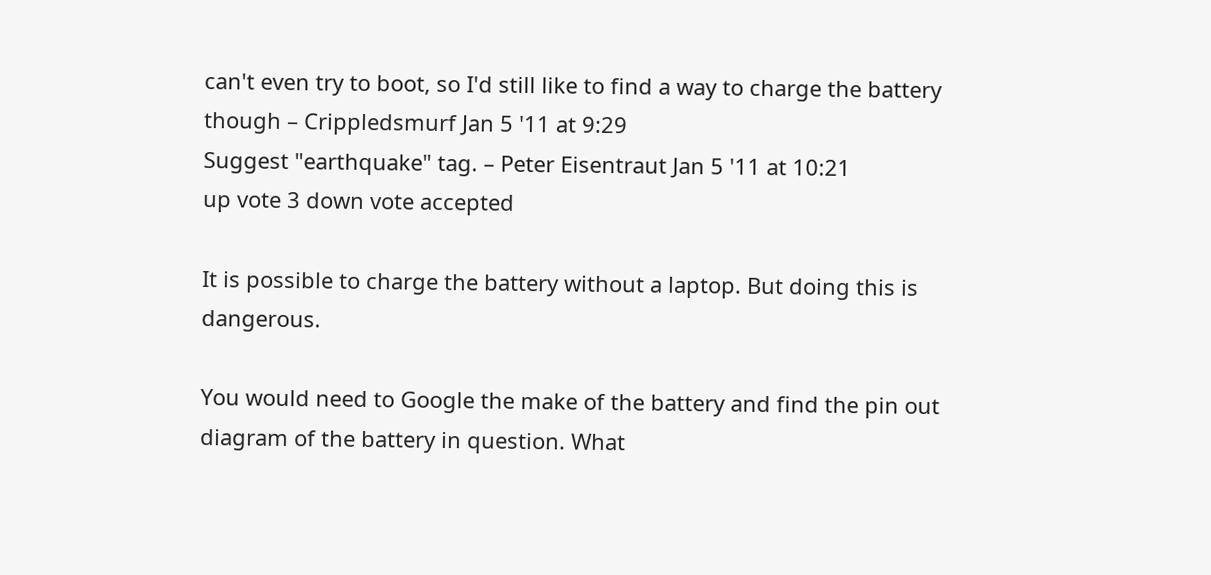can't even try to boot, so I'd still like to find a way to charge the battery though – Crippledsmurf Jan 5 '11 at 9:29
Suggest "earthquake" tag. – Peter Eisentraut Jan 5 '11 at 10:21
up vote 3 down vote accepted

It is possible to charge the battery without a laptop. But doing this is dangerous.

You would need to Google the make of the battery and find the pin out diagram of the battery in question. What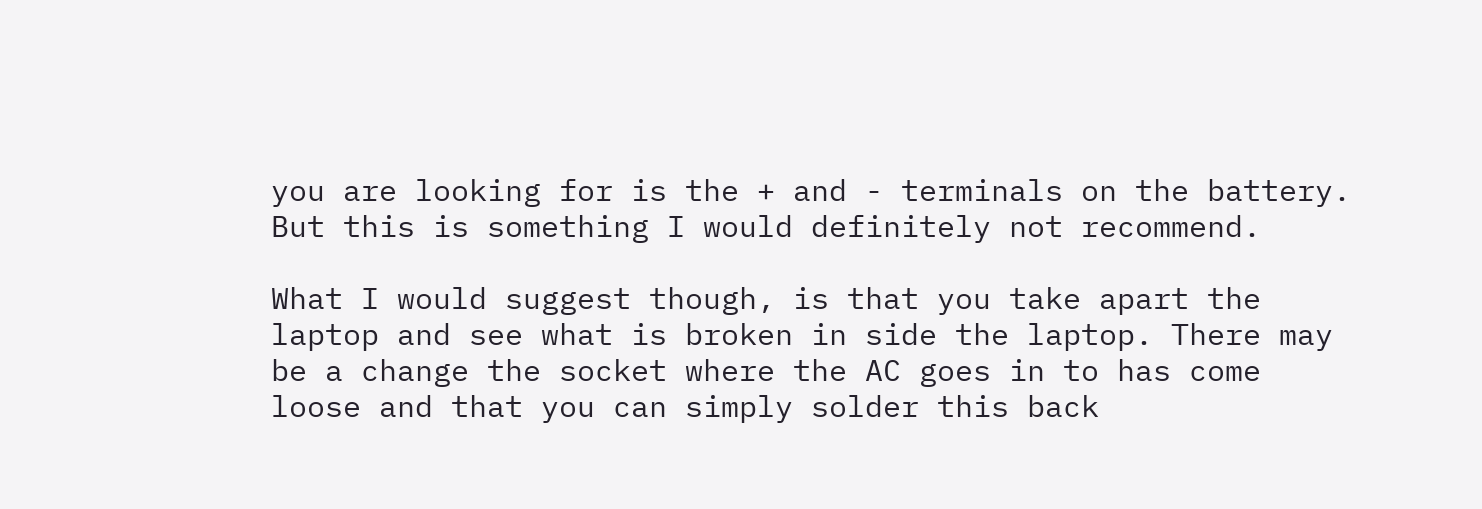you are looking for is the + and - terminals on the battery. But this is something I would definitely not recommend.

What I would suggest though, is that you take apart the laptop and see what is broken in side the laptop. There may be a change the socket where the AC goes in to has come loose and that you can simply solder this back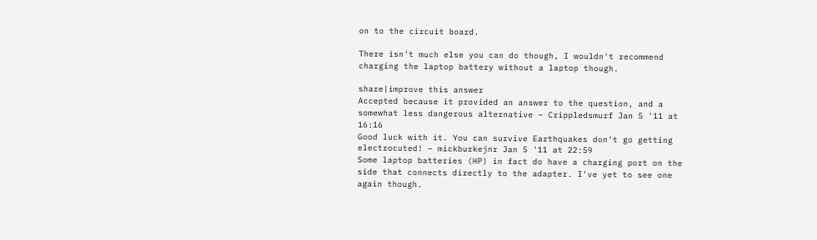on to the circuit board.

There isn't much else you can do though, I wouldn't recommend charging the laptop battery without a laptop though.

share|improve this answer
Accepted because it provided an answer to the question, and a somewhat less dangerous alternative – Crippledsmurf Jan 5 '11 at 16:16
Good luck with it. You can survive Earthquakes don't go getting electrocuted! – mickburkejnr Jan 5 '11 at 22:59
Some laptop batteries (HP) in fact do have a charging port on the side that connects directly to the adapter. I've yet to see one again though.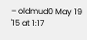– oldmud0 May 19 '15 at 1:17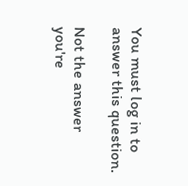You must log in to answer this question.

Not the answer you're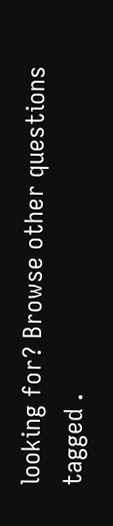looking for? Browse other questions tagged .